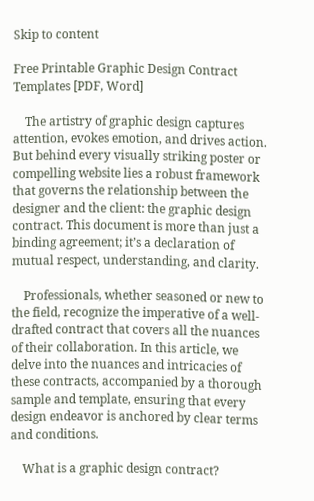Skip to content

Free Printable Graphic Design Contract Templates [PDF, Word]

    The artistry of graphic design captures attention, evokes emotion, and drives action. But behind every visually striking poster or compelling website lies a robust framework that governs the relationship between the designer and the client: the graphic design contract. This document is more than just a binding agreement; it’s a declaration of mutual respect, understanding, and clarity.

    Professionals, whether seasoned or new to the field, recognize the imperative of a well-drafted contract that covers all the nuances of their collaboration. In this article, we delve into the nuances and intricacies of these contracts, accompanied by a thorough sample and template, ensuring that every design endeavor is anchored by clear terms and conditions.

    What is a graphic design contract?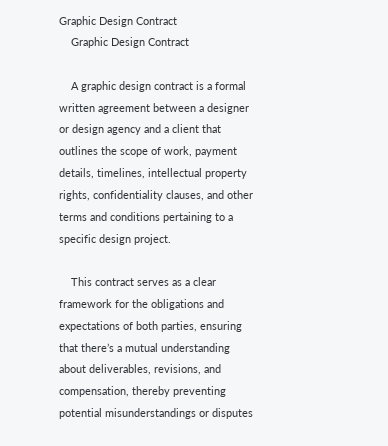Graphic Design Contract
    Graphic Design Contract

    A graphic design contract is a formal written agreement between a designer or design agency and a client that outlines the scope of work, payment details, timelines, intellectual property rights, confidentiality clauses, and other terms and conditions pertaining to a specific design project.

    This contract serves as a clear framework for the obligations and expectations of both parties, ensuring that there’s a mutual understanding about deliverables, revisions, and compensation, thereby preventing potential misunderstandings or disputes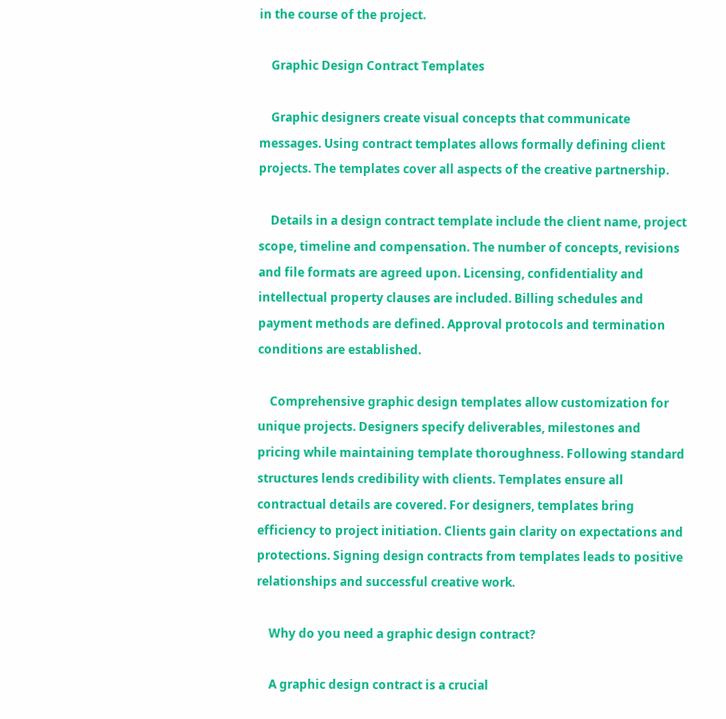in the course of the project.

    Graphic Design Contract Templates

    Graphic designers create visual concepts that communicate messages. Using contract templates allows formally defining client projects. The templates cover all aspects of the creative partnership.

    Details in a design contract template include the client name, project scope, timeline and compensation. The number of concepts, revisions and file formats are agreed upon. Licensing, confidentiality and intellectual property clauses are included. Billing schedules and payment methods are defined. Approval protocols and termination conditions are established.

    Comprehensive graphic design templates allow customization for unique projects. Designers specify deliverables, milestones and pricing while maintaining template thoroughness. Following standard structures lends credibility with clients. Templates ensure all contractual details are covered. For designers, templates bring efficiency to project initiation. Clients gain clarity on expectations and protections. Signing design contracts from templates leads to positive relationships and successful creative work.

    Why do you need a graphic design contract?

    A graphic design contract is a crucial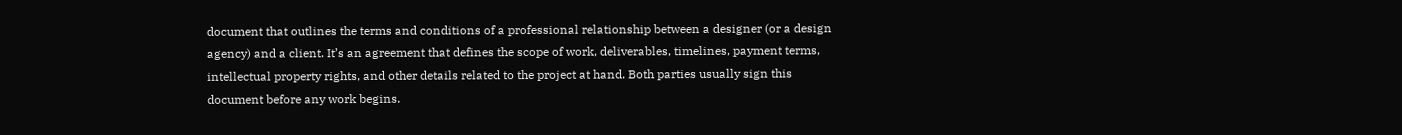document that outlines the terms and conditions of a professional relationship between a designer (or a design agency) and a client. It’s an agreement that defines the scope of work, deliverables, timelines, payment terms, intellectual property rights, and other details related to the project at hand. Both parties usually sign this document before any work begins.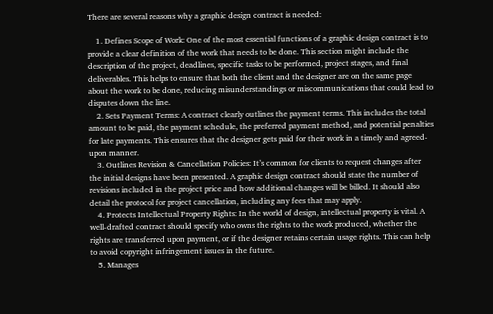There are several reasons why a graphic design contract is needed:

    1. Defines Scope of Work: One of the most essential functions of a graphic design contract is to provide a clear definition of the work that needs to be done. This section might include the description of the project, deadlines, specific tasks to be performed, project stages, and final deliverables. This helps to ensure that both the client and the designer are on the same page about the work to be done, reducing misunderstandings or miscommunications that could lead to disputes down the line.
    2. Sets Payment Terms: A contract clearly outlines the payment terms. This includes the total amount to be paid, the payment schedule, the preferred payment method, and potential penalties for late payments. This ensures that the designer gets paid for their work in a timely and agreed-upon manner.
    3. Outlines Revision & Cancellation Policies: It’s common for clients to request changes after the initial designs have been presented. A graphic design contract should state the number of revisions included in the project price and how additional changes will be billed. It should also detail the protocol for project cancellation, including any fees that may apply.
    4. Protects Intellectual Property Rights: In the world of design, intellectual property is vital. A well-drafted contract should specify who owns the rights to the work produced, whether the rights are transferred upon payment, or if the designer retains certain usage rights. This can help to avoid copyright infringement issues in the future.
    5. Manages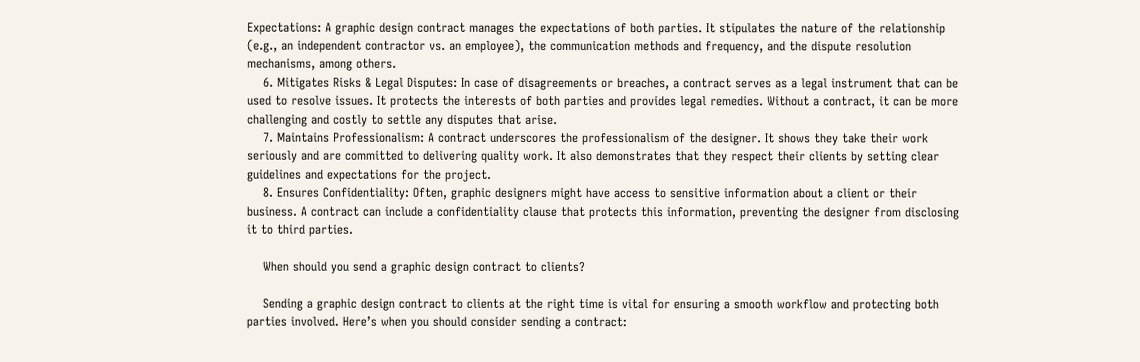Expectations: A graphic design contract manages the expectations of both parties. It stipulates the nature of the relationship (e.g., an independent contractor vs. an employee), the communication methods and frequency, and the dispute resolution mechanisms, among others.
    6. Mitigates Risks & Legal Disputes: In case of disagreements or breaches, a contract serves as a legal instrument that can be used to resolve issues. It protects the interests of both parties and provides legal remedies. Without a contract, it can be more challenging and costly to settle any disputes that arise.
    7. Maintains Professionalism: A contract underscores the professionalism of the designer. It shows they take their work seriously and are committed to delivering quality work. It also demonstrates that they respect their clients by setting clear guidelines and expectations for the project.
    8. Ensures Confidentiality: Often, graphic designers might have access to sensitive information about a client or their business. A contract can include a confidentiality clause that protects this information, preventing the designer from disclosing it to third parties.

    When should you send a graphic design contract to clients?

    Sending a graphic design contract to clients at the right time is vital for ensuring a smooth workflow and protecting both parties involved. Here’s when you should consider sending a contract: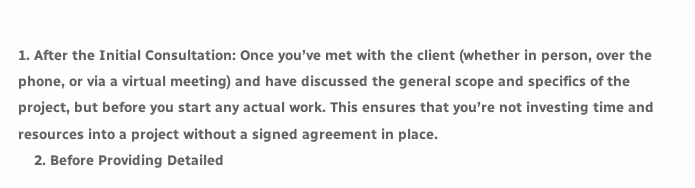1. After the Initial Consultation: Once you’ve met with the client (whether in person, over the phone, or via a virtual meeting) and have discussed the general scope and specifics of the project, but before you start any actual work. This ensures that you’re not investing time and resources into a project without a signed agreement in place.
    2. Before Providing Detailed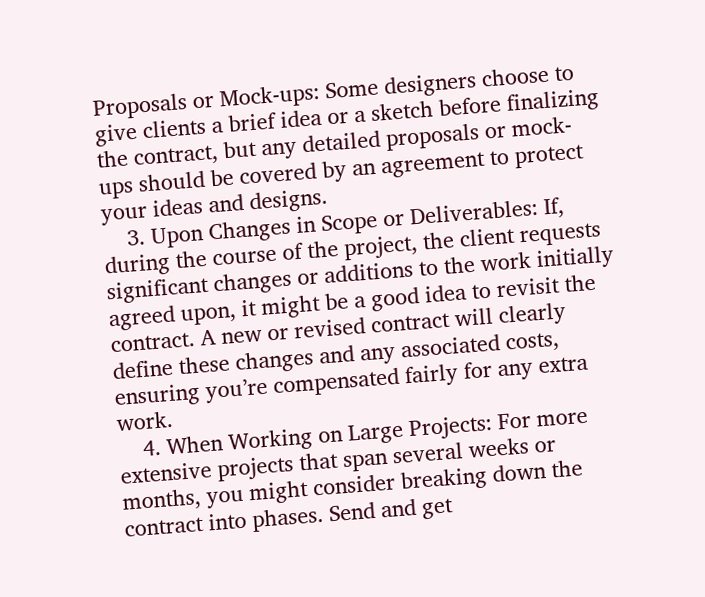Proposals or Mock-ups: Some designers choose to give clients a brief idea or a sketch before finalizing the contract, but any detailed proposals or mock-ups should be covered by an agreement to protect your ideas and designs.
    3. Upon Changes in Scope or Deliverables: If, during the course of the project, the client requests significant changes or additions to the work initially agreed upon, it might be a good idea to revisit the contract. A new or revised contract will clearly define these changes and any associated costs, ensuring you’re compensated fairly for any extra work.
    4. When Working on Large Projects: For more extensive projects that span several weeks or months, you might consider breaking down the contract into phases. Send and get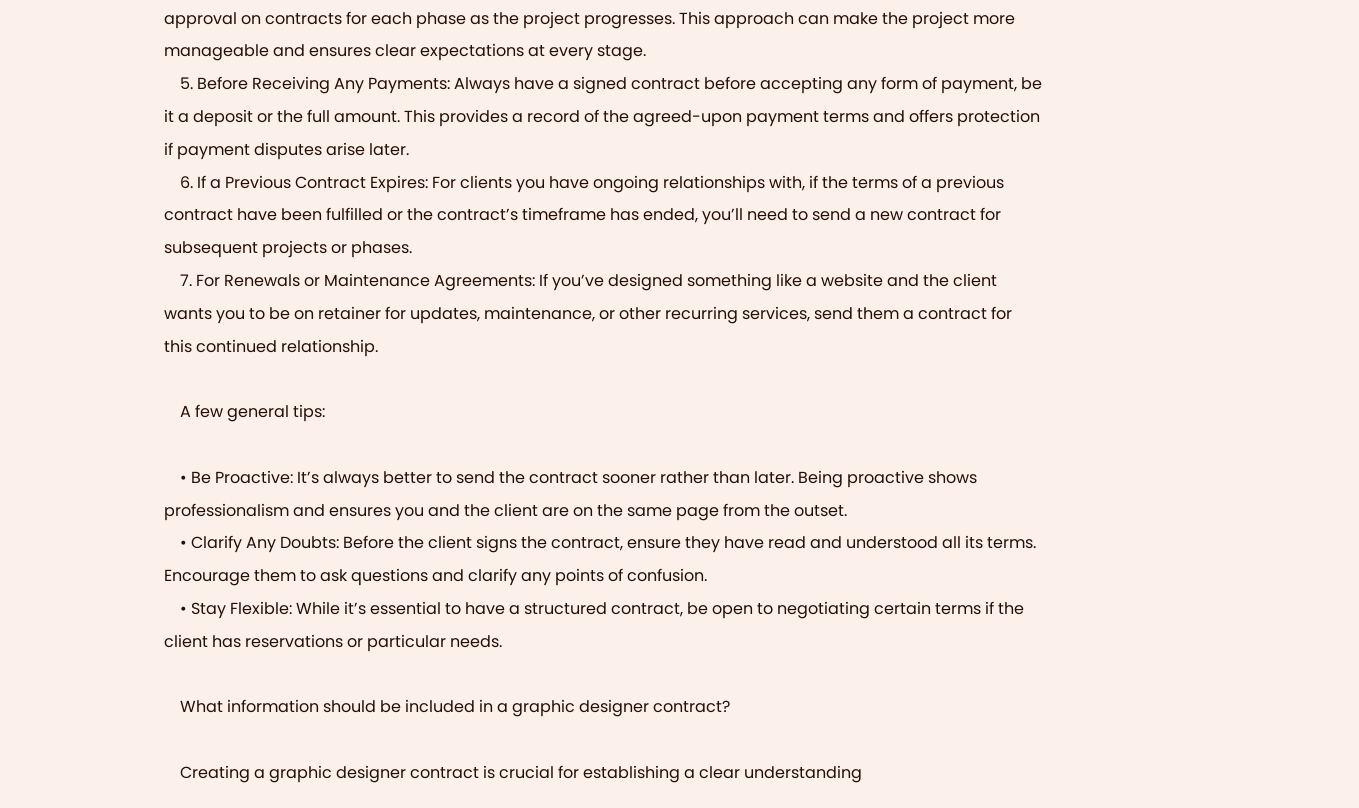approval on contracts for each phase as the project progresses. This approach can make the project more manageable and ensures clear expectations at every stage.
    5. Before Receiving Any Payments: Always have a signed contract before accepting any form of payment, be it a deposit or the full amount. This provides a record of the agreed-upon payment terms and offers protection if payment disputes arise later.
    6. If a Previous Contract Expires: For clients you have ongoing relationships with, if the terms of a previous contract have been fulfilled or the contract’s timeframe has ended, you’ll need to send a new contract for subsequent projects or phases.
    7. For Renewals or Maintenance Agreements: If you’ve designed something like a website and the client wants you to be on retainer for updates, maintenance, or other recurring services, send them a contract for this continued relationship.

    A few general tips:

    • Be Proactive: It’s always better to send the contract sooner rather than later. Being proactive shows professionalism and ensures you and the client are on the same page from the outset.
    • Clarify Any Doubts: Before the client signs the contract, ensure they have read and understood all its terms. Encourage them to ask questions and clarify any points of confusion.
    • Stay Flexible: While it’s essential to have a structured contract, be open to negotiating certain terms if the client has reservations or particular needs.

    What information should be included in a graphic designer contract?

    Creating a graphic designer contract is crucial for establishing a clear understanding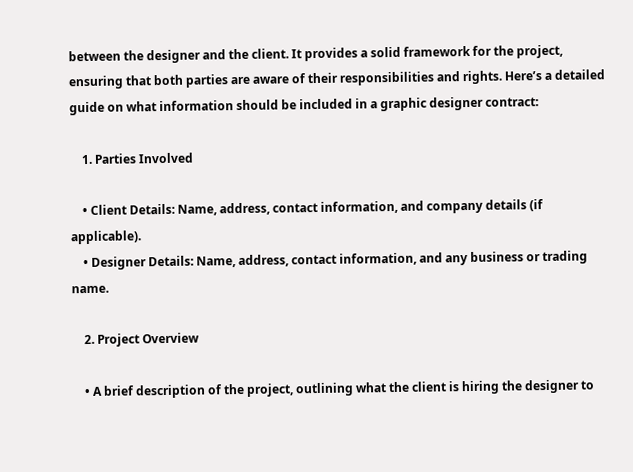between the designer and the client. It provides a solid framework for the project, ensuring that both parties are aware of their responsibilities and rights. Here’s a detailed guide on what information should be included in a graphic designer contract:

    1. Parties Involved

    • Client Details: Name, address, contact information, and company details (if applicable).
    • Designer Details: Name, address, contact information, and any business or trading name.

    2. Project Overview

    • A brief description of the project, outlining what the client is hiring the designer to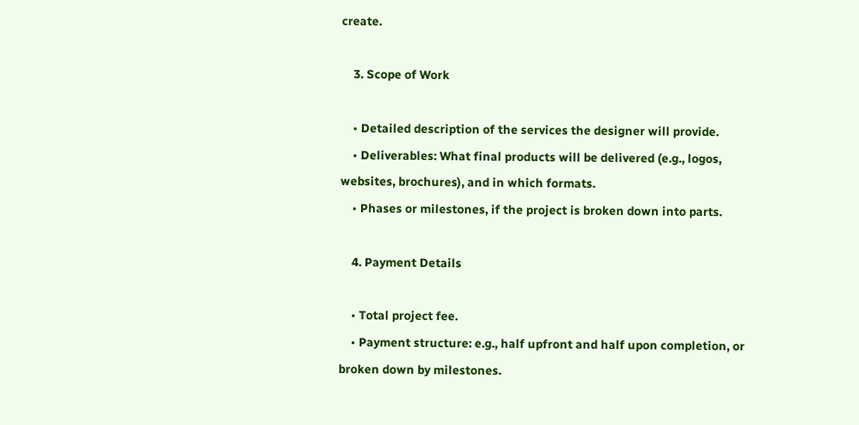create.

    3. Scope of Work

    • Detailed description of the services the designer will provide.
    • Deliverables: What final products will be delivered (e.g., logos, websites, brochures), and in which formats.
    • Phases or milestones, if the project is broken down into parts.

    4. Payment Details

    • Total project fee.
    • Payment structure: e.g., half upfront and half upon completion, or broken down by milestones.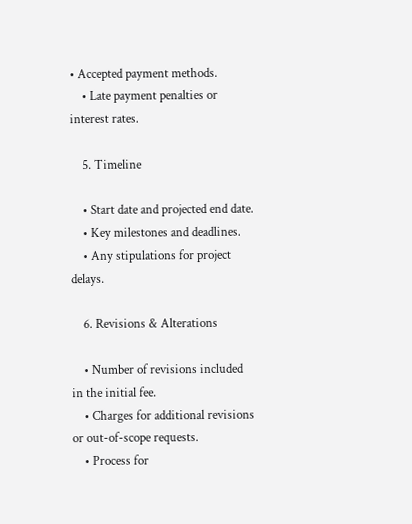• Accepted payment methods.
    • Late payment penalties or interest rates.

    5. Timeline

    • Start date and projected end date.
    • Key milestones and deadlines.
    • Any stipulations for project delays.

    6. Revisions & Alterations

    • Number of revisions included in the initial fee.
    • Charges for additional revisions or out-of-scope requests.
    • Process for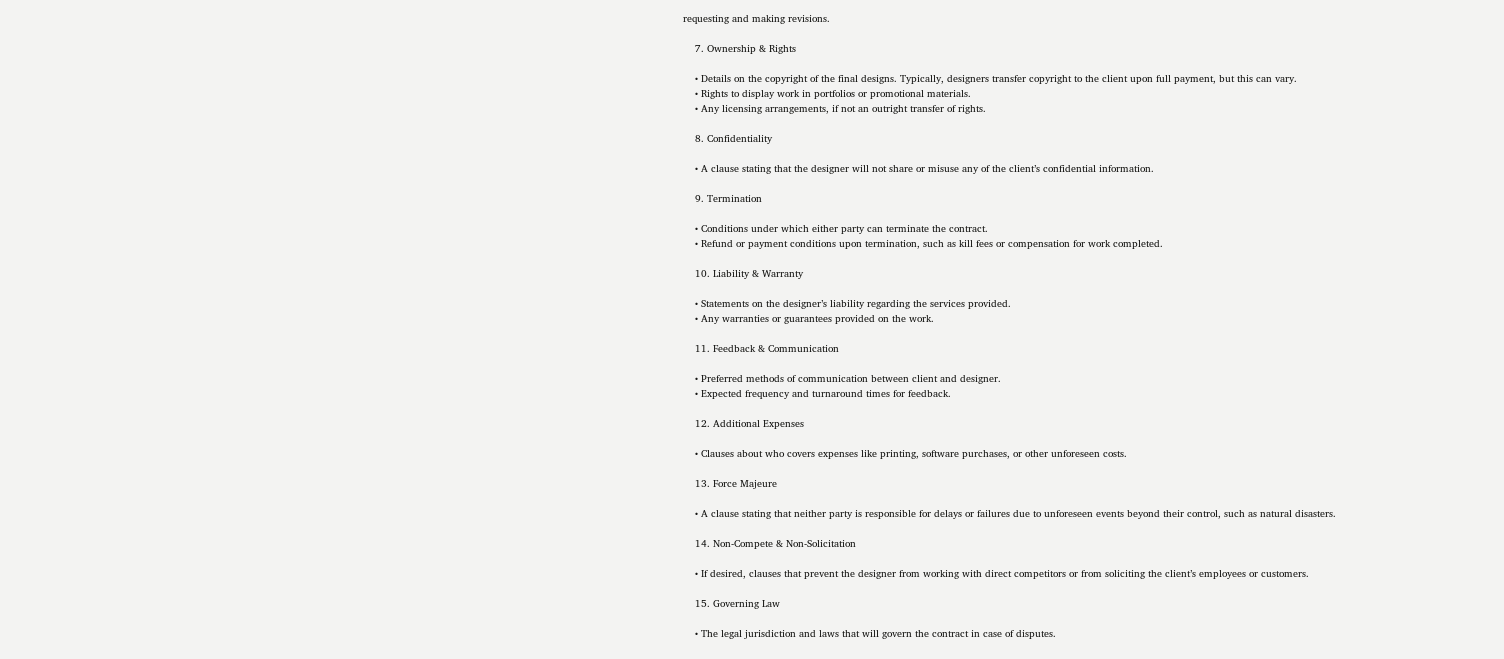requesting and making revisions.

    7. Ownership & Rights

    • Details on the copyright of the final designs. Typically, designers transfer copyright to the client upon full payment, but this can vary.
    • Rights to display work in portfolios or promotional materials.
    • Any licensing arrangements, if not an outright transfer of rights.

    8. Confidentiality

    • A clause stating that the designer will not share or misuse any of the client’s confidential information.

    9. Termination

    • Conditions under which either party can terminate the contract.
    • Refund or payment conditions upon termination, such as kill fees or compensation for work completed.

    10. Liability & Warranty

    • Statements on the designer’s liability regarding the services provided.
    • Any warranties or guarantees provided on the work.

    11. Feedback & Communication

    • Preferred methods of communication between client and designer.
    • Expected frequency and turnaround times for feedback.

    12. Additional Expenses

    • Clauses about who covers expenses like printing, software purchases, or other unforeseen costs.

    13. Force Majeure

    • A clause stating that neither party is responsible for delays or failures due to unforeseen events beyond their control, such as natural disasters.

    14. Non-Compete & Non-Solicitation

    • If desired, clauses that prevent the designer from working with direct competitors or from soliciting the client’s employees or customers.

    15. Governing Law

    • The legal jurisdiction and laws that will govern the contract in case of disputes.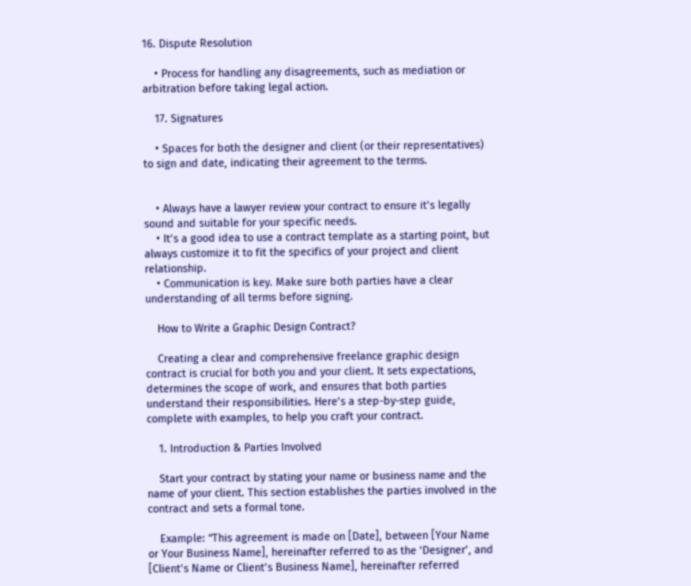16. Dispute Resolution

    • Process for handling any disagreements, such as mediation or arbitration before taking legal action.

    17. Signatures

    • Spaces for both the designer and client (or their representatives) to sign and date, indicating their agreement to the terms.


    • Always have a lawyer review your contract to ensure it’s legally sound and suitable for your specific needs.
    • It’s a good idea to use a contract template as a starting point, but always customize it to fit the specifics of your project and client relationship.
    • Communication is key. Make sure both parties have a clear understanding of all terms before signing.

    How to Write a Graphic Design Contract?

    Creating a clear and comprehensive freelance graphic design contract is crucial for both you and your client. It sets expectations, determines the scope of work, and ensures that both parties understand their responsibilities. Here’s a step-by-step guide, complete with examples, to help you craft your contract.

    1. Introduction & Parties Involved

    Start your contract by stating your name or business name and the name of your client. This section establishes the parties involved in the contract and sets a formal tone.

    Example: “This agreement is made on [Date], between [Your Name or Your Business Name], hereinafter referred to as the ‘Designer’, and [Client’s Name or Client’s Business Name], hereinafter referred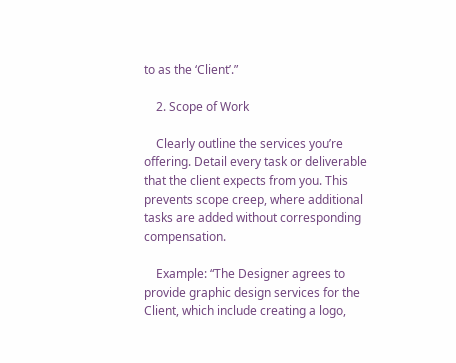to as the ‘Client’.”

    2. Scope of Work

    Clearly outline the services you’re offering. Detail every task or deliverable that the client expects from you. This prevents scope creep, where additional tasks are added without corresponding compensation.

    Example: “The Designer agrees to provide graphic design services for the Client, which include creating a logo,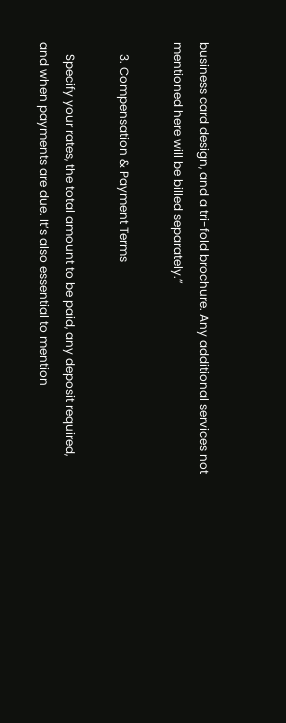business card design, and a tri-fold brochure. Any additional services not mentioned here will be billed separately.”

    3. Compensation & Payment Terms

    Specify your rates, the total amount to be paid, any deposit required, and when payments are due. It’s also essential to mention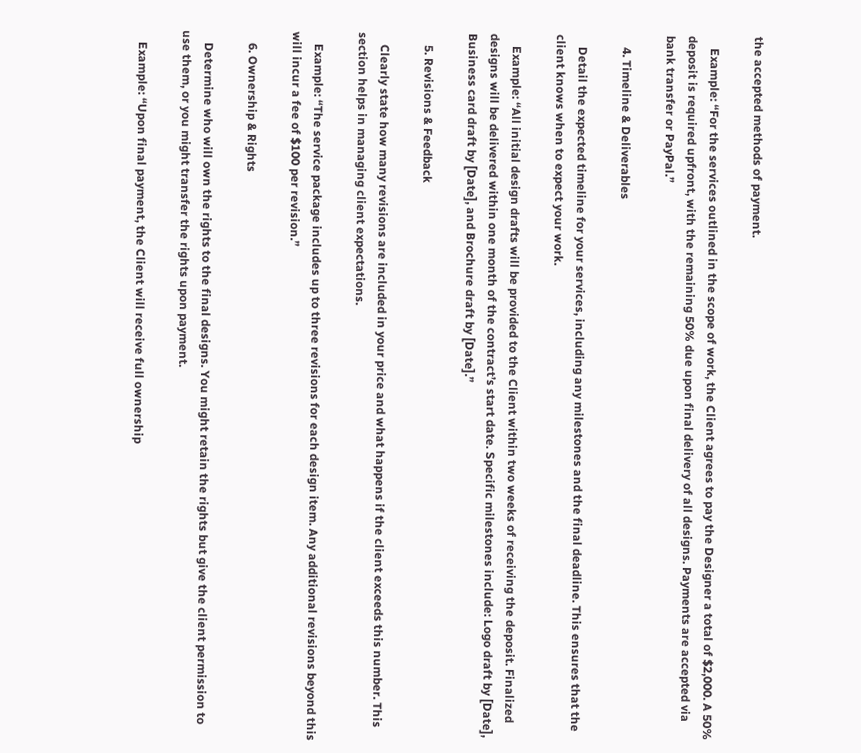the accepted methods of payment.

    Example: “For the services outlined in the scope of work, the Client agrees to pay the Designer a total of $2,000. A 50% deposit is required upfront, with the remaining 50% due upon final delivery of all designs. Payments are accepted via bank transfer or PayPal.”

    4. Timeline & Deliverables

    Detail the expected timeline for your services, including any milestones and the final deadline. This ensures that the client knows when to expect your work.

    Example: “All initial design drafts will be provided to the Client within two weeks of receiving the deposit. Finalized designs will be delivered within one month of the contract’s start date. Specific milestones include: Logo draft by [Date], Business card draft by [Date], and Brochure draft by [Date].”

    5. Revisions & Feedback

    Clearly state how many revisions are included in your price and what happens if the client exceeds this number. This section helps in managing client expectations.

    Example: “The service package includes up to three revisions for each design item. Any additional revisions beyond this will incur a fee of $100 per revision.”

    6. Ownership & Rights

    Determine who will own the rights to the final designs. You might retain the rights but give the client permission to use them, or you might transfer the rights upon payment.

    Example: “Upon final payment, the Client will receive full ownership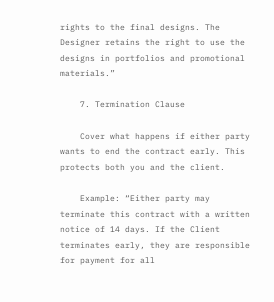rights to the final designs. The Designer retains the right to use the designs in portfolios and promotional materials.”

    7. Termination Clause

    Cover what happens if either party wants to end the contract early. This protects both you and the client.

    Example: “Either party may terminate this contract with a written notice of 14 days. If the Client terminates early, they are responsible for payment for all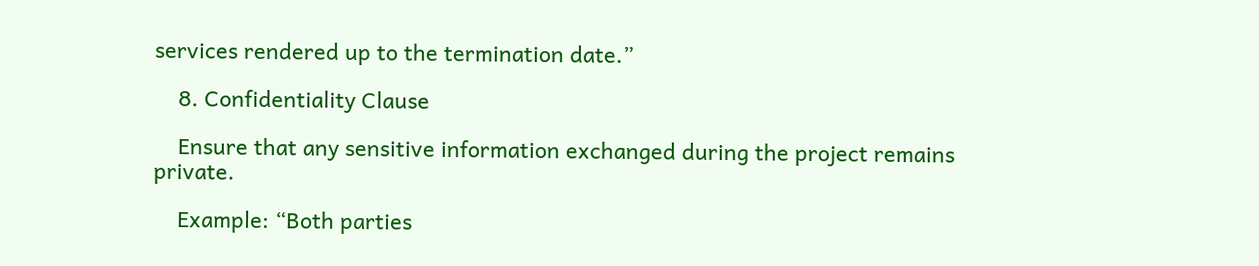services rendered up to the termination date.”

    8. Confidentiality Clause

    Ensure that any sensitive information exchanged during the project remains private.

    Example: “Both parties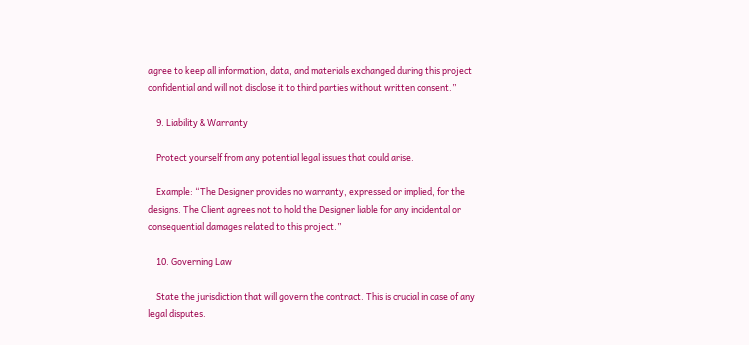agree to keep all information, data, and materials exchanged during this project confidential and will not disclose it to third parties without written consent.”

    9. Liability & Warranty

    Protect yourself from any potential legal issues that could arise.

    Example: “The Designer provides no warranty, expressed or implied, for the designs. The Client agrees not to hold the Designer liable for any incidental or consequential damages related to this project.”

    10. Governing Law

    State the jurisdiction that will govern the contract. This is crucial in case of any legal disputes.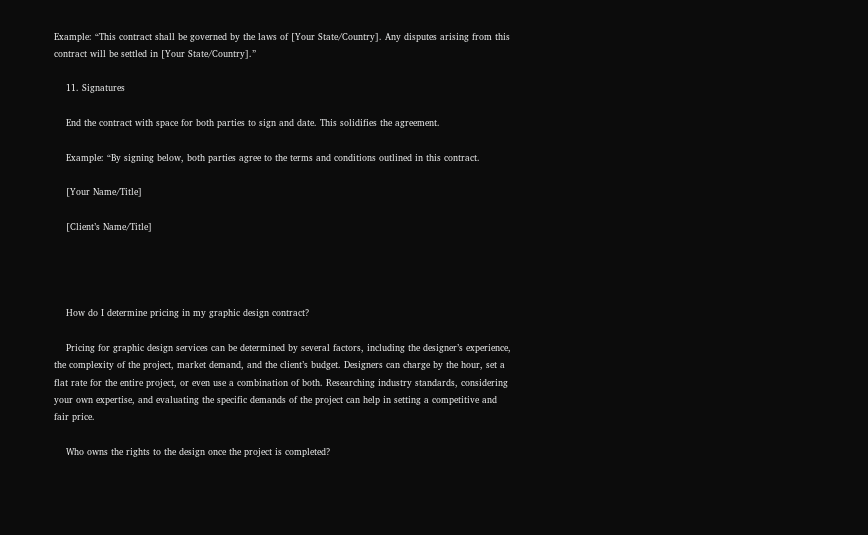Example: “This contract shall be governed by the laws of [Your State/Country]. Any disputes arising from this contract will be settled in [Your State/Country].”

    11. Signatures

    End the contract with space for both parties to sign and date. This solidifies the agreement.

    Example: “By signing below, both parties agree to the terms and conditions outlined in this contract.

    [Your Name/Title]

    [Client’s Name/Title]




    How do I determine pricing in my graphic design contract?

    Pricing for graphic design services can be determined by several factors, including the designer’s experience, the complexity of the project, market demand, and the client’s budget. Designers can charge by the hour, set a flat rate for the entire project, or even use a combination of both. Researching industry standards, considering your own expertise, and evaluating the specific demands of the project can help in setting a competitive and fair price.

    Who owns the rights to the design once the project is completed?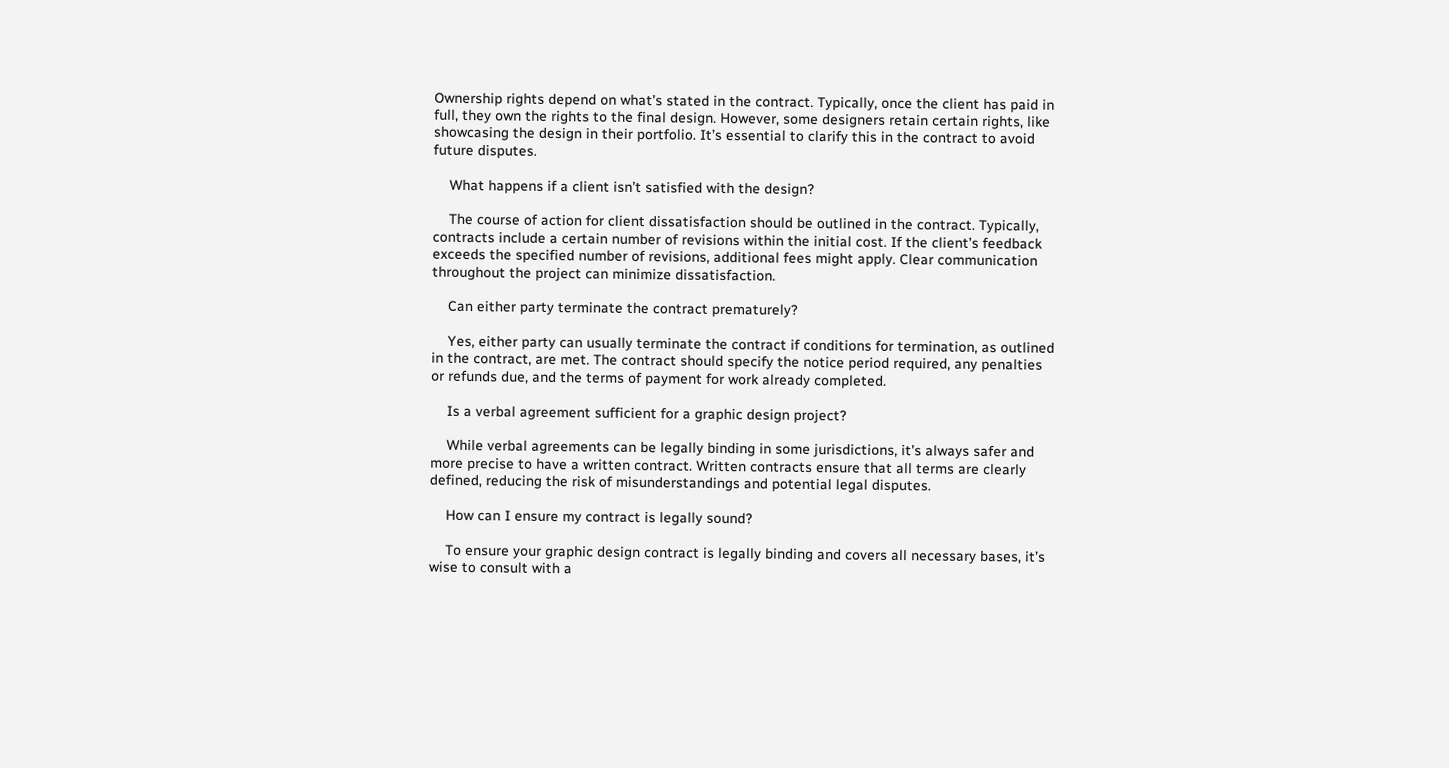Ownership rights depend on what’s stated in the contract. Typically, once the client has paid in full, they own the rights to the final design. However, some designers retain certain rights, like showcasing the design in their portfolio. It’s essential to clarify this in the contract to avoid future disputes.

    What happens if a client isn’t satisfied with the design?

    The course of action for client dissatisfaction should be outlined in the contract. Typically, contracts include a certain number of revisions within the initial cost. If the client’s feedback exceeds the specified number of revisions, additional fees might apply. Clear communication throughout the project can minimize dissatisfaction.

    Can either party terminate the contract prematurely?

    Yes, either party can usually terminate the contract if conditions for termination, as outlined in the contract, are met. The contract should specify the notice period required, any penalties or refunds due, and the terms of payment for work already completed.

    Is a verbal agreement sufficient for a graphic design project?

    While verbal agreements can be legally binding in some jurisdictions, it’s always safer and more precise to have a written contract. Written contracts ensure that all terms are clearly defined, reducing the risk of misunderstandings and potential legal disputes.

    How can I ensure my contract is legally sound?

    To ensure your graphic design contract is legally binding and covers all necessary bases, it’s wise to consult with a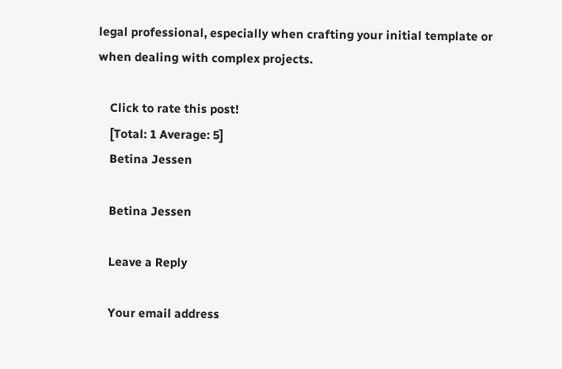legal professional, especially when crafting your initial template or when dealing with complex projects.

    Click to rate this post!
    [Total: 1 Average: 5]
    Betina Jessen

    Betina Jessen

    Leave a Reply

    Your email address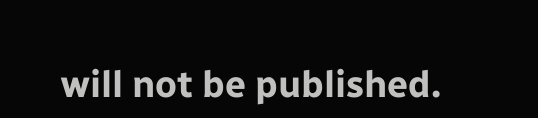will not be published.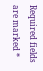Required fields are marked *